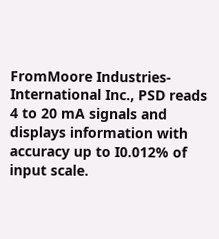FromMoore Industries-International Inc., PSD reads 4 to 20 mA signals and displays information with accuracy up to I0.012% of input scale.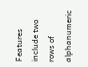Features include two rows of alphanumeric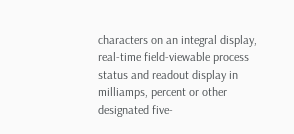characters on an integral display, real-time field-viewable process status and readout display in milliamps, percent or other designated five-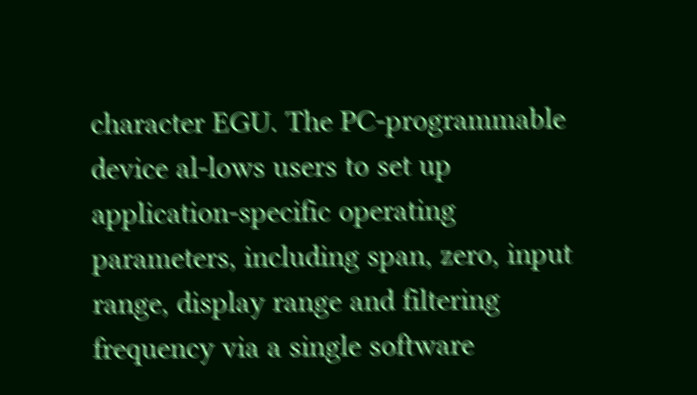character EGU. The PC-programmable device al-lows users to set up application-specific operating parameters, including span, zero, input range, display range and filtering frequency via a single software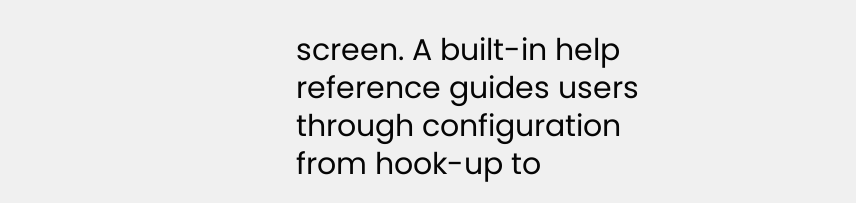screen. A built-in help reference guides users through configuration from hook-up to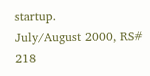startup.
July/August 2000, RS# 218